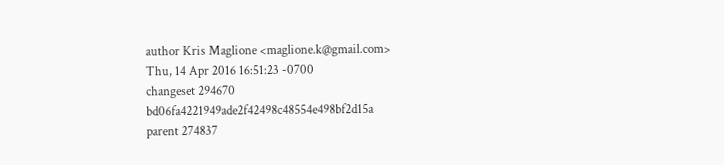author Kris Maglione <maglione.k@gmail.com>
Thu, 14 Apr 2016 16:51:23 -0700
changeset 294670 bd06fa4221949ade2f42498c48554e498bf2d15a
parent 274837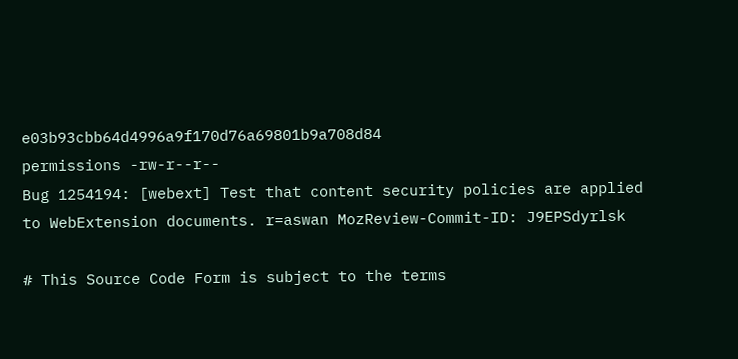e03b93cbb64d4996a9f170d76a69801b9a708d84
permissions -rw-r--r--
Bug 1254194: [webext] Test that content security policies are applied to WebExtension documents. r=aswan MozReview-Commit-ID: J9EPSdyrlsk

# This Source Code Form is subject to the terms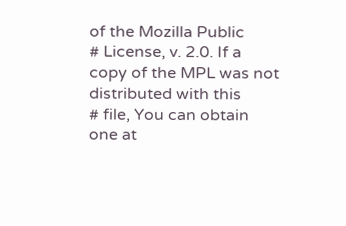of the Mozilla Public
# License, v. 2.0. If a copy of the MPL was not distributed with this
# file, You can obtain one at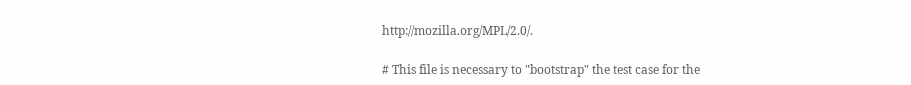http://mozilla.org/MPL/2.0/.

# This file is necessary to "bootstrap" the test case for the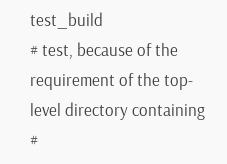test_build
# test, because of the requirement of the top-level directory containing
#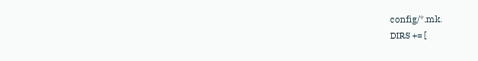config/*.mk.
DIRS += [